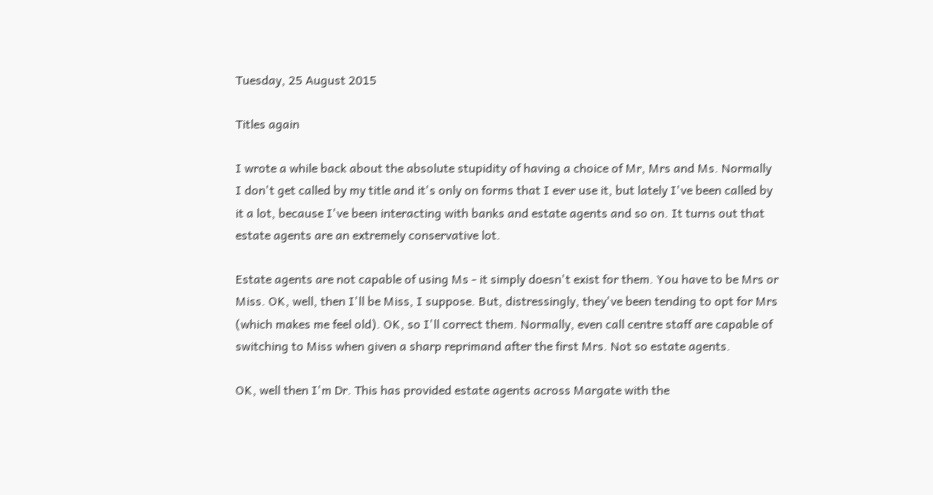Tuesday, 25 August 2015

Titles again

I wrote a while back about the absolute stupidity of having a choice of Mr, Mrs and Ms. Normally I don't get called by my title and it's only on forms that I ever use it, but lately I've been called by it a lot, because I've been interacting with banks and estate agents and so on. It turns out that estate agents are an extremely conservative lot.

Estate agents are not capable of using Ms - it simply doesn't exist for them. You have to be Mrs or Miss. OK, well, then I'll be Miss, I suppose. But, distressingly, they've been tending to opt for Mrs (which makes me feel old). OK, so I'll correct them. Normally, even call centre staff are capable of switching to Miss when given a sharp reprimand after the first Mrs. Not so estate agents.

OK, well then I'm Dr. This has provided estate agents across Margate with the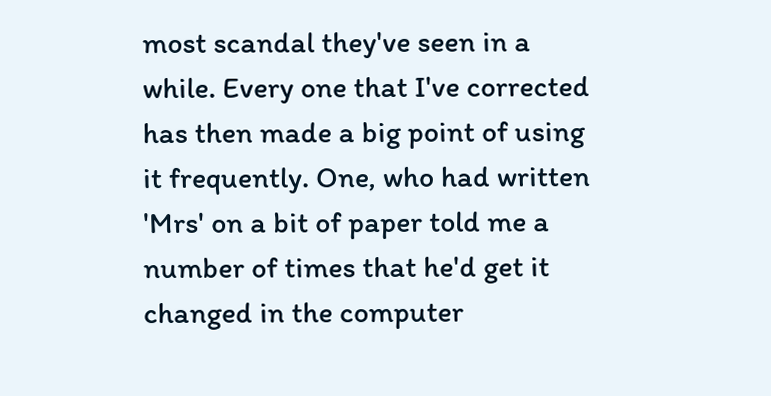most scandal they've seen in a while. Every one that I've corrected has then made a big point of using it frequently. One, who had written 'Mrs' on a bit of paper told me a number of times that he'd get it changed in the computer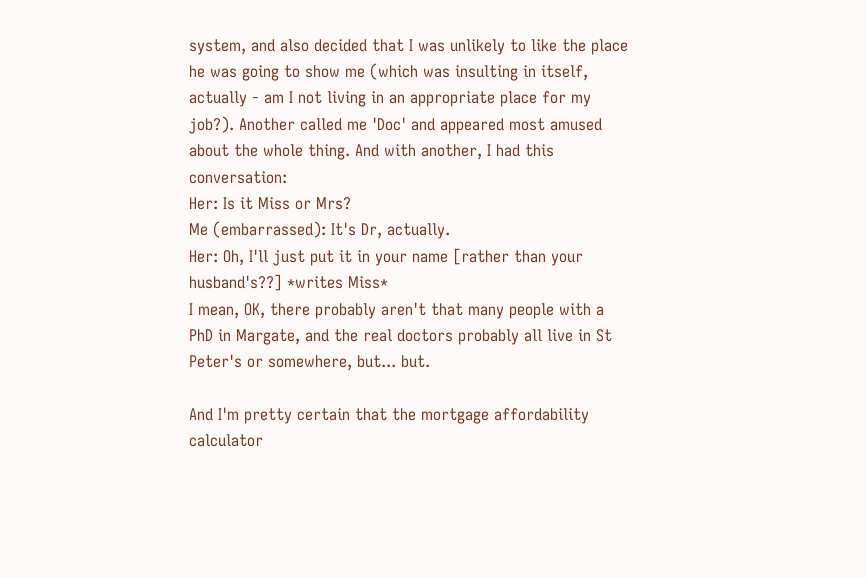system, and also decided that I was unlikely to like the place he was going to show me (which was insulting in itself, actually - am I not living in an appropriate place for my job?). Another called me 'Doc' and appeared most amused about the whole thing. And with another, I had this conversation:
Her: Is it Miss or Mrs?
Me (embarrassed): It's Dr, actually.
Her: Oh, I'll just put it in your name [rather than your husband's??] *writes Miss*
I mean, OK, there probably aren't that many people with a PhD in Margate, and the real doctors probably all live in St Peter's or somewhere, but... but.

And I'm pretty certain that the mortgage affordability calculator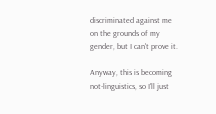discriminated against me on the grounds of my gender, but I can't prove it.

Anyway, this is becoming not-linguistics, so I'll just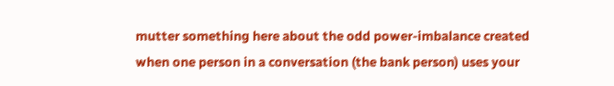mutter something here about the odd power-imbalance created when one person in a conversation (the bank person) uses your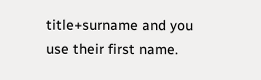title+surname and you use their first name.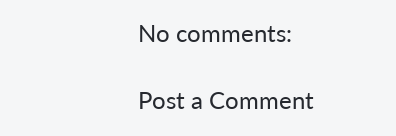No comments:

Post a Comment